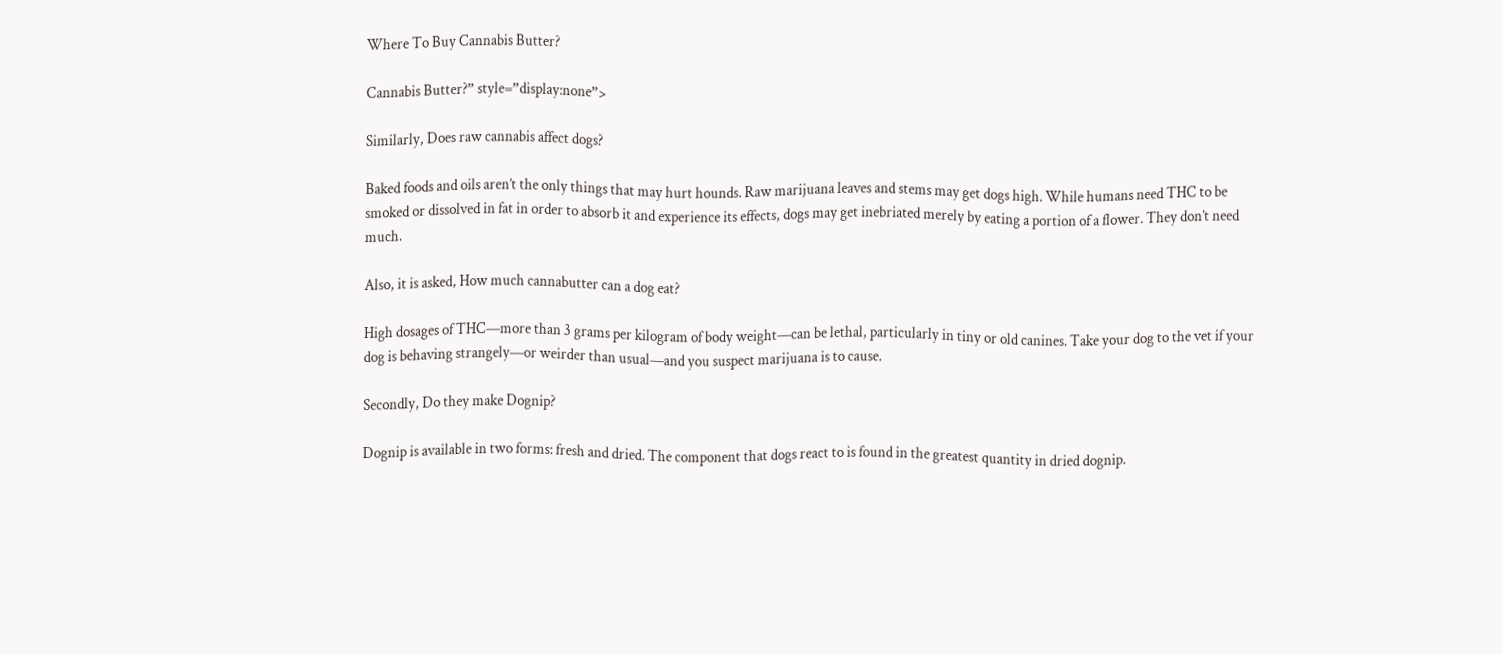Where To Buy Cannabis Butter?

Cannabis Butter?” style=”display:none”>

Similarly, Does raw cannabis affect dogs?

Baked foods and oils aren’t the only things that may hurt hounds. Raw marijuana leaves and stems may get dogs high. While humans need THC to be smoked or dissolved in fat in order to absorb it and experience its effects, dogs may get inebriated merely by eating a portion of a flower. They don’t need much.

Also, it is asked, How much cannabutter can a dog eat?

High dosages of THC—more than 3 grams per kilogram of body weight—can be lethal, particularly in tiny or old canines. Take your dog to the vet if your dog is behaving strangely—or weirder than usual—and you suspect marijuana is to cause.

Secondly, Do they make Dognip?

Dognip is available in two forms: fresh and dried. The component that dogs react to is found in the greatest quantity in dried dognip.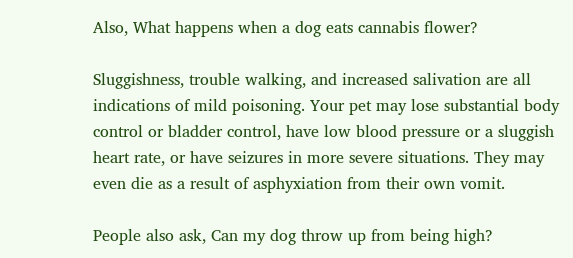Also, What happens when a dog eats cannabis flower?

Sluggishness, trouble walking, and increased salivation are all indications of mild poisoning. Your pet may lose substantial body control or bladder control, have low blood pressure or a sluggish heart rate, or have seizures in more severe situations. They may even die as a result of asphyxiation from their own vomit.

People also ask, Can my dog throw up from being high?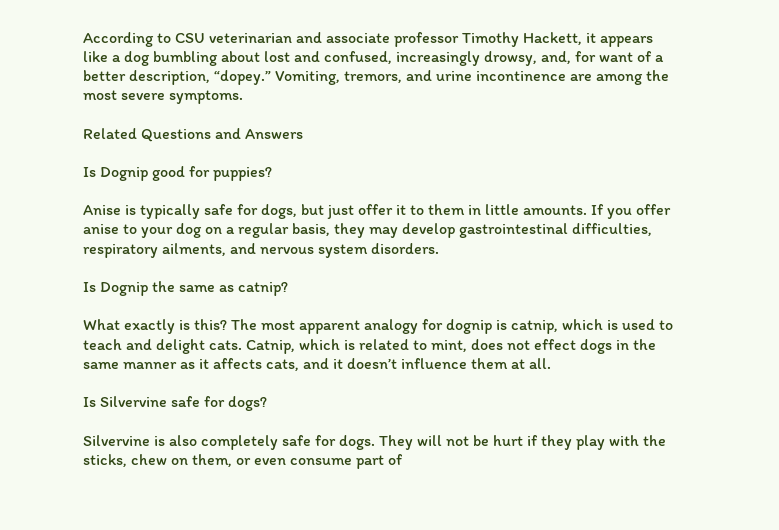According to CSU veterinarian and associate professor Timothy Hackett, it appears like a dog bumbling about lost and confused, increasingly drowsy, and, for want of a better description, “dopey.” Vomiting, tremors, and urine incontinence are among the most severe symptoms.

Related Questions and Answers

Is Dognip good for puppies?

Anise is typically safe for dogs, but just offer it to them in little amounts. If you offer anise to your dog on a regular basis, they may develop gastrointestinal difficulties, respiratory ailments, and nervous system disorders.

Is Dognip the same as catnip?

What exactly is this? The most apparent analogy for dognip is catnip, which is used to teach and delight cats. Catnip, which is related to mint, does not effect dogs in the same manner as it affects cats, and it doesn’t influence them at all.

Is Silvervine safe for dogs?

Silvervine is also completely safe for dogs. They will not be hurt if they play with the sticks, chew on them, or even consume part of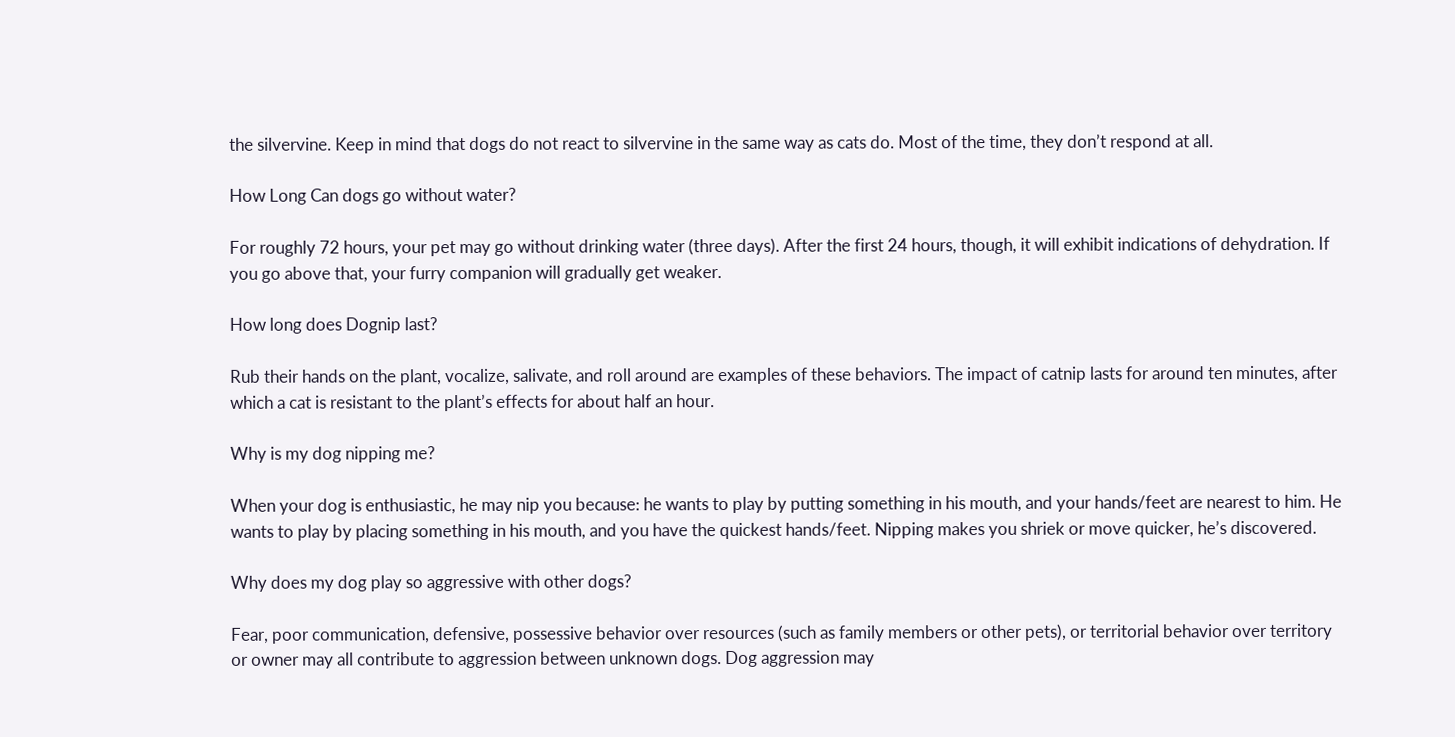the silvervine. Keep in mind that dogs do not react to silvervine in the same way as cats do. Most of the time, they don’t respond at all.

How Long Can dogs go without water?

For roughly 72 hours, your pet may go without drinking water (three days). After the first 24 hours, though, it will exhibit indications of dehydration. If you go above that, your furry companion will gradually get weaker.

How long does Dognip last?

Rub their hands on the plant, vocalize, salivate, and roll around are examples of these behaviors. The impact of catnip lasts for around ten minutes, after which a cat is resistant to the plant’s effects for about half an hour.

Why is my dog nipping me?

When your dog is enthusiastic, he may nip you because: he wants to play by putting something in his mouth, and your hands/feet are nearest to him. He wants to play by placing something in his mouth, and you have the quickest hands/feet. Nipping makes you shriek or move quicker, he’s discovered.

Why does my dog play so aggressive with other dogs?

Fear, poor communication, defensive, possessive behavior over resources (such as family members or other pets), or territorial behavior over territory or owner may all contribute to aggression between unknown dogs. Dog aggression may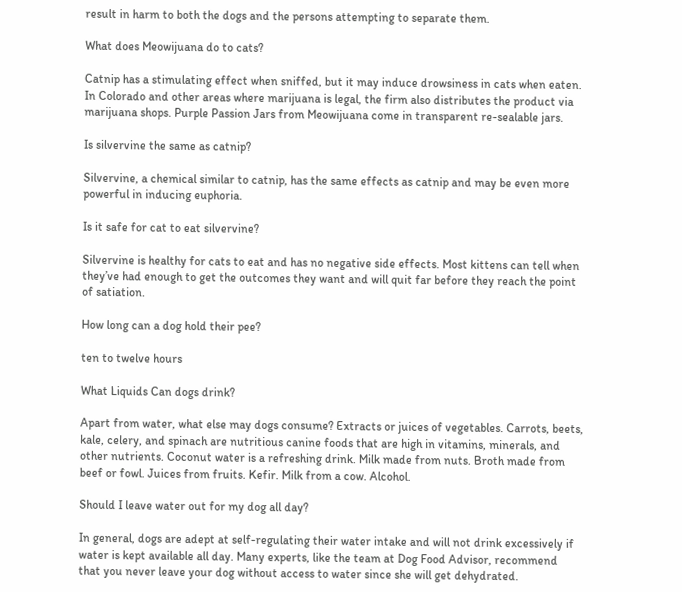result in harm to both the dogs and the persons attempting to separate them.

What does Meowijuana do to cats?

Catnip has a stimulating effect when sniffed, but it may induce drowsiness in cats when eaten. In Colorado and other areas where marijuana is legal, the firm also distributes the product via marijuana shops. Purple Passion Jars from Meowijuana come in transparent re-sealable jars.

Is silvervine the same as catnip?

Silvervine, a chemical similar to catnip, has the same effects as catnip and may be even more powerful in inducing euphoria.

Is it safe for cat to eat silvervine?

Silvervine is healthy for cats to eat and has no negative side effects. Most kittens can tell when they’ve had enough to get the outcomes they want and will quit far before they reach the point of satiation.

How long can a dog hold their pee?

ten to twelve hours

What Liquids Can dogs drink?

Apart from water, what else may dogs consume? Extracts or juices of vegetables. Carrots, beets, kale, celery, and spinach are nutritious canine foods that are high in vitamins, minerals, and other nutrients. Coconut water is a refreshing drink. Milk made from nuts. Broth made from beef or fowl. Juices from fruits. Kefir. Milk from a cow. Alcohol.

Should I leave water out for my dog all day?

In general, dogs are adept at self-regulating their water intake and will not drink excessively if water is kept available all day. Many experts, like the team at Dog Food Advisor, recommend that you never leave your dog without access to water since she will get dehydrated.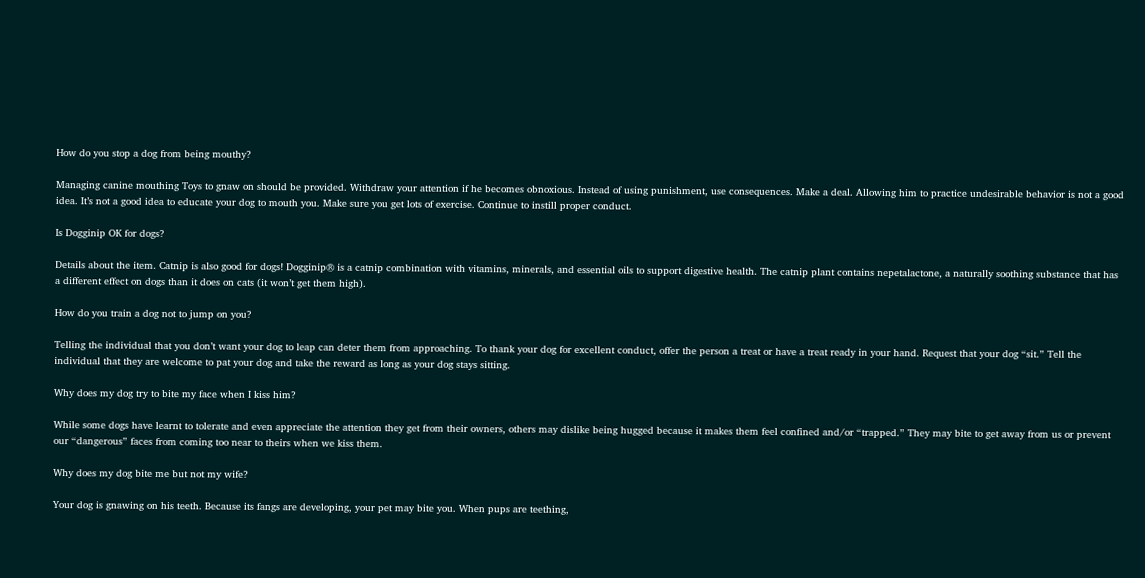How do you stop a dog from being mouthy?

Managing canine mouthing Toys to gnaw on should be provided. Withdraw your attention if he becomes obnoxious. Instead of using punishment, use consequences. Make a deal. Allowing him to practice undesirable behavior is not a good idea. It’s not a good idea to educate your dog to mouth you. Make sure you get lots of exercise. Continue to instill proper conduct.

Is Dogginip OK for dogs?

Details about the item. Catnip is also good for dogs! Dogginip® is a catnip combination with vitamins, minerals, and essential oils to support digestive health. The catnip plant contains nepetalactone, a naturally soothing substance that has a different effect on dogs than it does on cats (it won’t get them high).

How do you train a dog not to jump on you?

Telling the individual that you don’t want your dog to leap can deter them from approaching. To thank your dog for excellent conduct, offer the person a treat or have a treat ready in your hand. Request that your dog “sit.” Tell the individual that they are welcome to pat your dog and take the reward as long as your dog stays sitting.

Why does my dog try to bite my face when I kiss him?

While some dogs have learnt to tolerate and even appreciate the attention they get from their owners, others may dislike being hugged because it makes them feel confined and/or “trapped.” They may bite to get away from us or prevent our “dangerous” faces from coming too near to theirs when we kiss them.

Why does my dog bite me but not my wife?

Your dog is gnawing on his teeth. Because its fangs are developing, your pet may bite you. When pups are teething,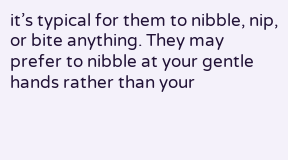it’s typical for them to nibble, nip, or bite anything. They may prefer to nibble at your gentle hands rather than your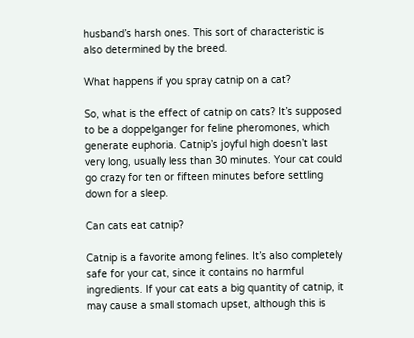husband’s harsh ones. This sort of characteristic is also determined by the breed.

What happens if you spray catnip on a cat?

So, what is the effect of catnip on cats? It’s supposed to be a doppelganger for feline pheromones, which generate euphoria. Catnip’s joyful high doesn’t last very long, usually less than 30 minutes. Your cat could go crazy for ten or fifteen minutes before settling down for a sleep.

Can cats eat catnip?

Catnip is a favorite among felines. It’s also completely safe for your cat, since it contains no harmful ingredients. If your cat eats a big quantity of catnip, it may cause a small stomach upset, although this is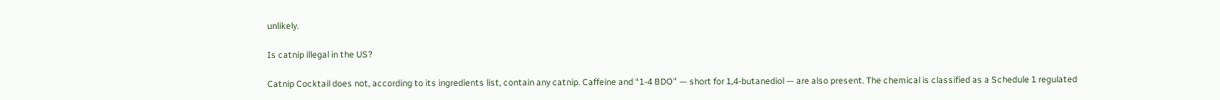unlikely.

Is catnip illegal in the US?

Catnip Cocktail does not, according to its ingredients list, contain any catnip. Caffeine and “1-4 BDO” — short for 1,4-butanediol — are also present. The chemical is classified as a Schedule 1 regulated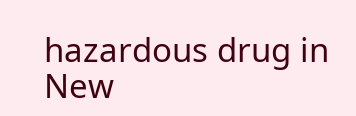hazardous drug in New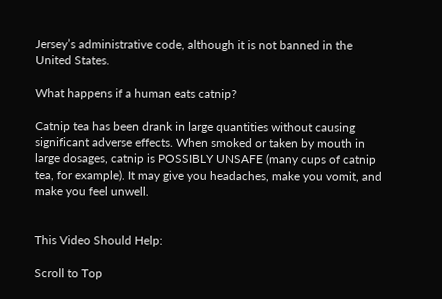Jersey’s administrative code, although it is not banned in the United States.

What happens if a human eats catnip?

Catnip tea has been drank in large quantities without causing significant adverse effects. When smoked or taken by mouth in large dosages, catnip is POSSIBLY UNSAFE (many cups of catnip tea, for example). It may give you headaches, make you vomit, and make you feel unwell.


This Video Should Help:

Scroll to Top